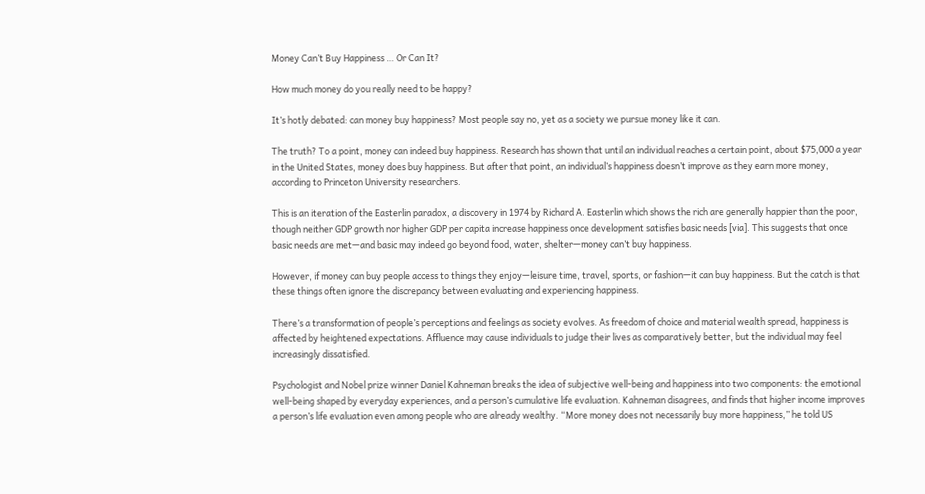Money Can’t Buy Happiness … Or Can It?

How much money do you really need to be happy?

It’s hotly debated: can money buy happiness? Most people say no, yet as a society we pursue money like it can.

The truth? To a point, money can indeed buy happiness. Research has shown that until an individual reaches a certain point, about $75,000 a year in the United States, money does buy happiness. But after that point, an individual’s happiness doesn’t improve as they earn more money, according to Princeton University researchers.

This is an iteration of the Easterlin paradox, a discovery in 1974 by Richard A. Easterlin which shows the rich are generally happier than the poor, though neither GDP growth nor higher GDP per capita increase happiness once development satisfies basic needs [via]. This suggests that once basic needs are met—and basic may indeed go beyond food, water, shelter—money can’t buy happiness.

However, if money can buy people access to things they enjoy—leisure time, travel, sports, or fashion—it can buy happiness. But the catch is that these things often ignore the discrepancy between evaluating and experiencing happiness.

There’s a transformation of people’s perceptions and feelings as society evolves. As freedom of choice and material wealth spread, happiness is affected by heightened expectations. Affluence may cause individuals to judge their lives as comparatively better, but the individual may feel increasingly dissatisfied.

Psychologist and Nobel prize winner Daniel Kahneman breaks the idea of subjective well-being and happiness into two components: the emotional well-being shaped by everyday experiences, and a person’s cumulative life evaluation. Kahneman disagrees, and finds that higher income improves a person’s life evaluation even among people who are already wealthy. “More money does not necessarily buy more happiness,” he told US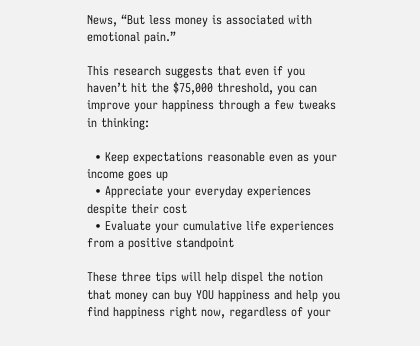News, “But less money is associated with emotional pain.”

This research suggests that even if you haven’t hit the $75,000 threshold, you can improve your happiness through a few tweaks in thinking:

  • Keep expectations reasonable even as your income goes up
  • Appreciate your everyday experiences despite their cost
  • Evaluate your cumulative life experiences from a positive standpoint

These three tips will help dispel the notion that money can buy YOU happiness and help you find happiness right now, regardless of your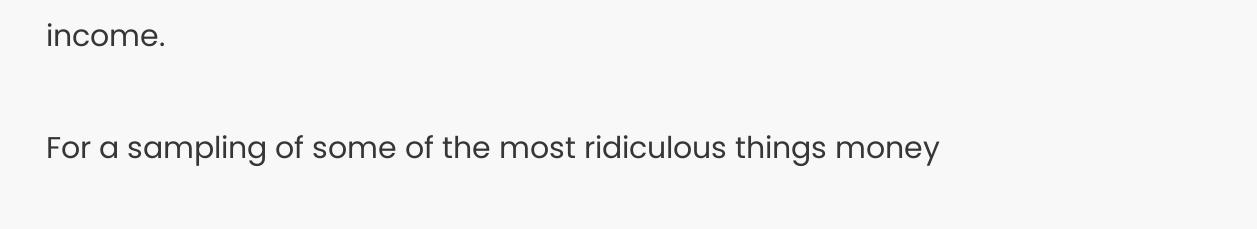income.

For a sampling of some of the most ridiculous things money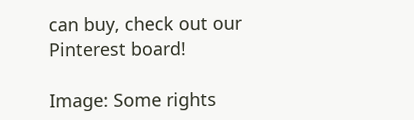can buy, check out our Pinterest board!

Image: Some rights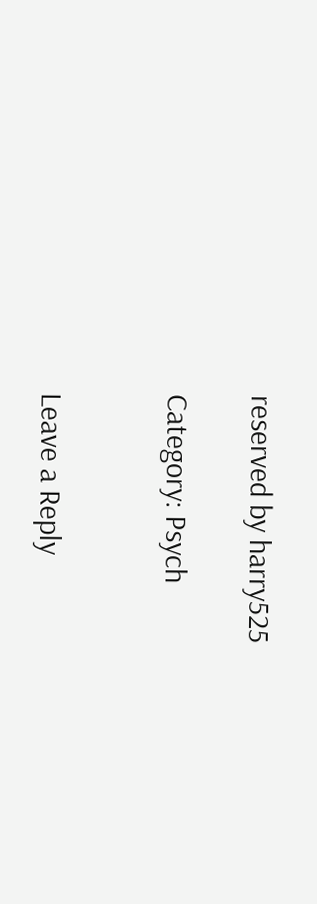reserved by harry525

Category: Psych


Leave a Reply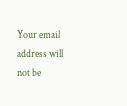Your email address will not be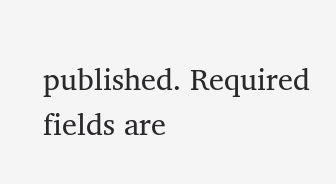published. Required fields are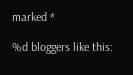marked *

%d bloggers like this: